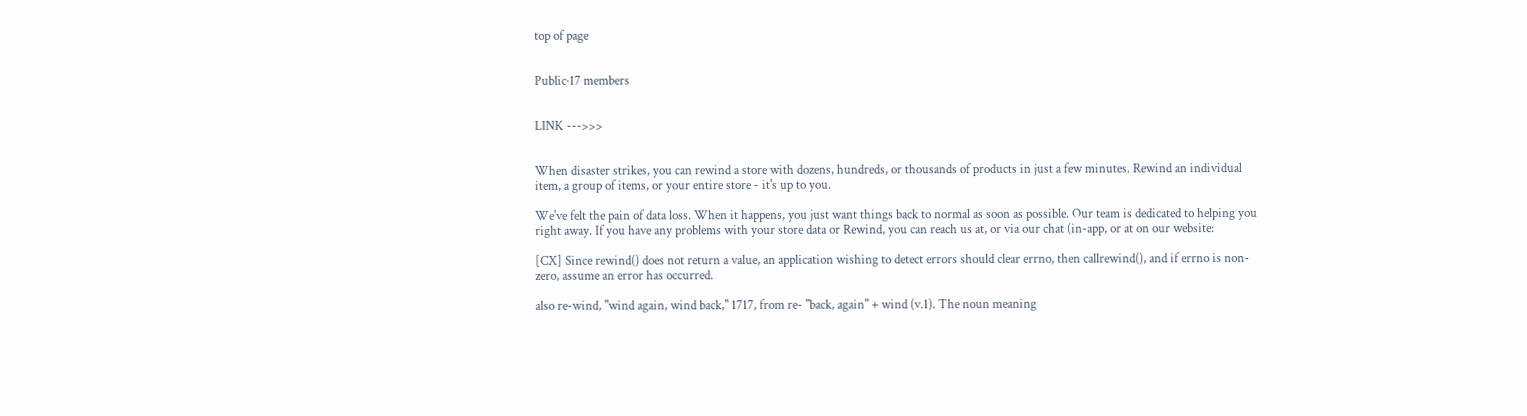top of page


Public·17 members


LINK --->>>


When disaster strikes, you can rewind a store with dozens, hundreds, or thousands of products in just a few minutes. Rewind an individual item, a group of items, or your entire store - it's up to you.

We've felt the pain of data loss. When it happens, you just want things back to normal as soon as possible. Our team is dedicated to helping you right away. If you have any problems with your store data or Rewind, you can reach us at, or via our chat (in-app, or at on our website:

[CX] Since rewind() does not return a value, an application wishing to detect errors should clear errno, then callrewind(), and if errno is non-zero, assume an error has occurred.

also re-wind, "wind again, wind back," 1717, from re- "back, again" + wind (v.1). The noun meaning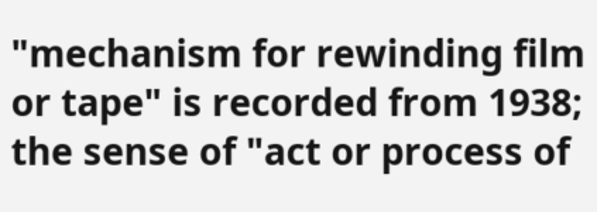"mechanism for rewinding film or tape" is recorded from 1938; the sense of "act or process of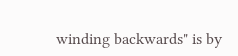winding backwards" is by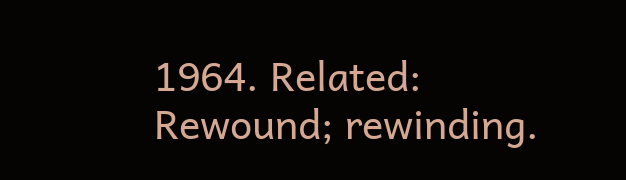1964. Related: Rewound; rewinding.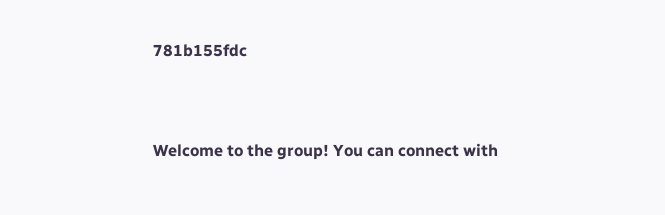781b155fdc


Welcome to the group! You can connect with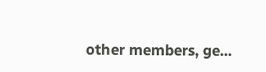other members, ge...